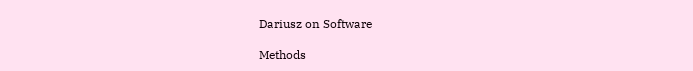Dariusz on Software

Methods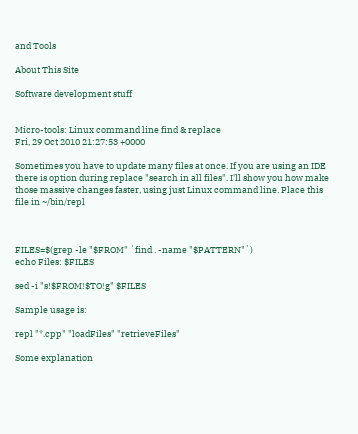and Tools

About This Site

Software development stuff


Micro-tools: Linux command line find & replace
Fri, 29 Oct 2010 21:27:53 +0000

Sometimes you have to update many files at once. If you are using an IDE there is option during replace "search in all files". I'll show you how make those massive changes faster, using just Linux command line. Place this file in ~/bin/repl



FILES=$(grep -le "$FROM" `find . -name "$PATTERN"`)
echo Files: $FILES

sed -i "s!$FROM!$TO!g" $FILES

Sample usage is:

repl "*.cpp" "loadFiles" "retrieveFiles"

Some explanation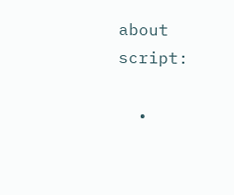about script:

  •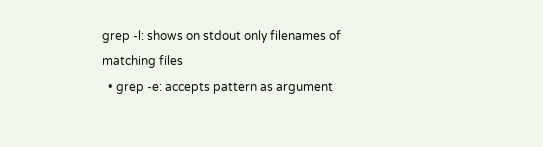grep -l: shows on stdout only filenames of matching files
  • grep -e: accepts pattern as argument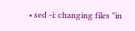• sed -i: changing files "in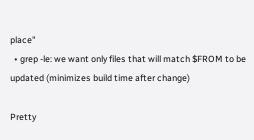place"
  • grep -le: we want only files that will match $FROM to be updated (minimizes build time after change)

Pretty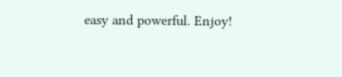easy and powerful. Enjoy!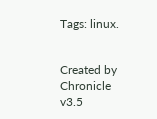Tags: linux.


Created by Chronicle v3.5